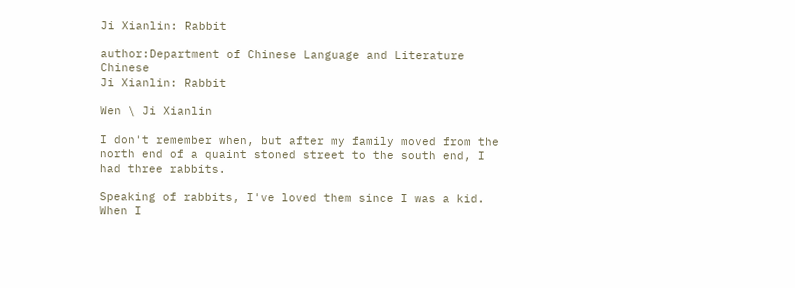Ji Xianlin: Rabbit

author:Department of Chinese Language and Literature Chinese
Ji Xianlin: Rabbit

Wen \ Ji Xianlin

I don't remember when, but after my family moved from the north end of a quaint stoned street to the south end, I had three rabbits.

Speaking of rabbits, I've loved them since I was a kid. When I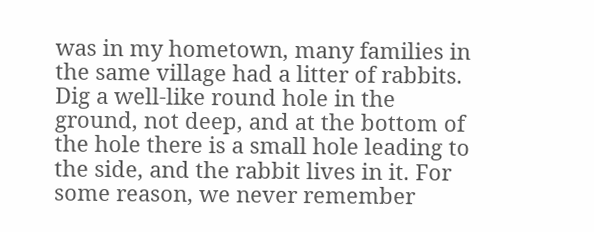was in my hometown, many families in the same village had a litter of rabbits. Dig a well-like round hole in the ground, not deep, and at the bottom of the hole there is a small hole leading to the side, and the rabbit lives in it. For some reason, we never remember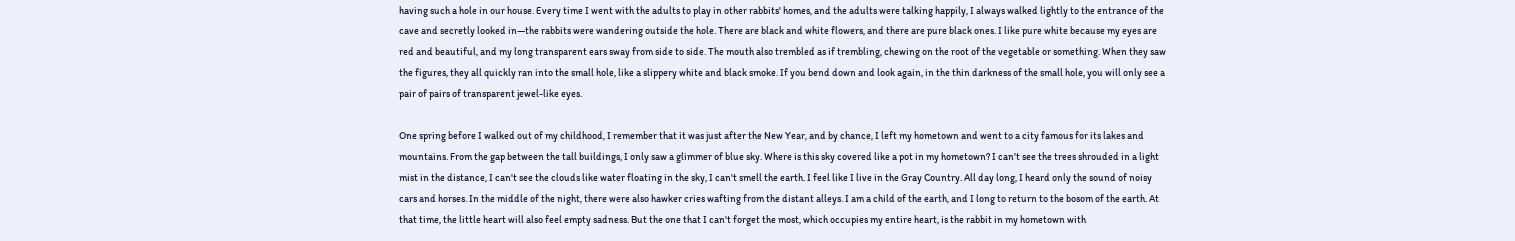having such a hole in our house. Every time I went with the adults to play in other rabbits' homes, and the adults were talking happily, I always walked lightly to the entrance of the cave and secretly looked in—the rabbits were wandering outside the hole. There are black and white flowers, and there are pure black ones. I like pure white because my eyes are red and beautiful, and my long transparent ears sway from side to side. The mouth also trembled as if trembling, chewing on the root of the vegetable or something. When they saw the figures, they all quickly ran into the small hole, like a slippery white and black smoke. If you bend down and look again, in the thin darkness of the small hole, you will only see a pair of pairs of transparent jewel-like eyes.

One spring before I walked out of my childhood, I remember that it was just after the New Year, and by chance, I left my hometown and went to a city famous for its lakes and mountains. From the gap between the tall buildings, I only saw a glimmer of blue sky. Where is this sky covered like a pot in my hometown? I can't see the trees shrouded in a light mist in the distance, I can't see the clouds like water floating in the sky, I can't smell the earth. I feel like I live in the Gray Country. All day long, I heard only the sound of noisy cars and horses. In the middle of the night, there were also hawker cries wafting from the distant alleys. I am a child of the earth, and I long to return to the bosom of the earth. At that time, the little heart will also feel empty sadness. But the one that I can't forget the most, which occupies my entire heart, is the rabbit in my hometown with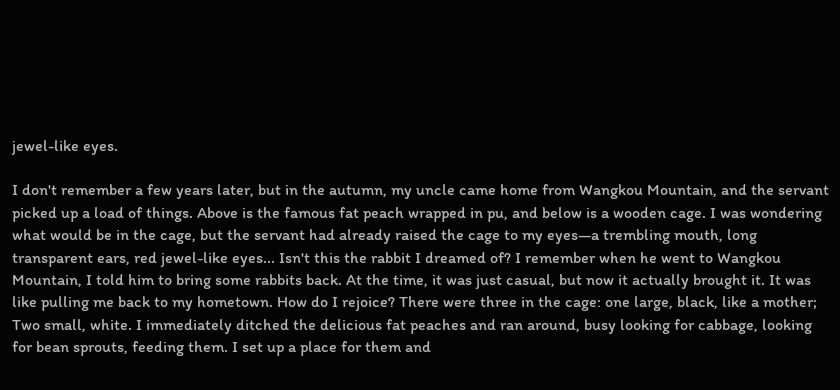jewel-like eyes.

I don't remember a few years later, but in the autumn, my uncle came home from Wangkou Mountain, and the servant picked up a load of things. Above is the famous fat peach wrapped in pu, and below is a wooden cage. I was wondering what would be in the cage, but the servant had already raised the cage to my eyes—a trembling mouth, long transparent ears, red jewel-like eyes... Isn't this the rabbit I dreamed of? I remember when he went to Wangkou Mountain, I told him to bring some rabbits back. At the time, it was just casual, but now it actually brought it. It was like pulling me back to my hometown. How do I rejoice? There were three in the cage: one large, black, like a mother; Two small, white. I immediately ditched the delicious fat peaches and ran around, busy looking for cabbage, looking for bean sprouts, feeding them. I set up a place for them and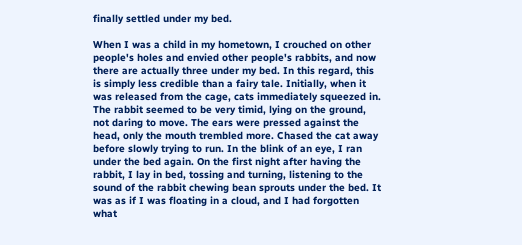finally settled under my bed.

When I was a child in my hometown, I crouched on other people's holes and envied other people's rabbits, and now there are actually three under my bed. In this regard, this is simply less credible than a fairy tale. Initially, when it was released from the cage, cats immediately squeezed in. The rabbit seemed to be very timid, lying on the ground, not daring to move. The ears were pressed against the head, only the mouth trembled more. Chased the cat away before slowly trying to run. In the blink of an eye, I ran under the bed again. On the first night after having the rabbit, I lay in bed, tossing and turning, listening to the sound of the rabbit chewing bean sprouts under the bed. It was as if I was floating in a cloud, and I had forgotten what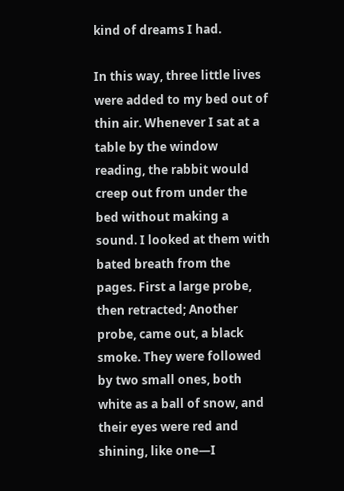kind of dreams I had.

In this way, three little lives were added to my bed out of thin air. Whenever I sat at a table by the window reading, the rabbit would creep out from under the bed without making a sound. I looked at them with bated breath from the pages. First a large probe, then retracted; Another probe, came out, a black smoke. They were followed by two small ones, both white as a ball of snow, and their eyes were red and shining, like one—I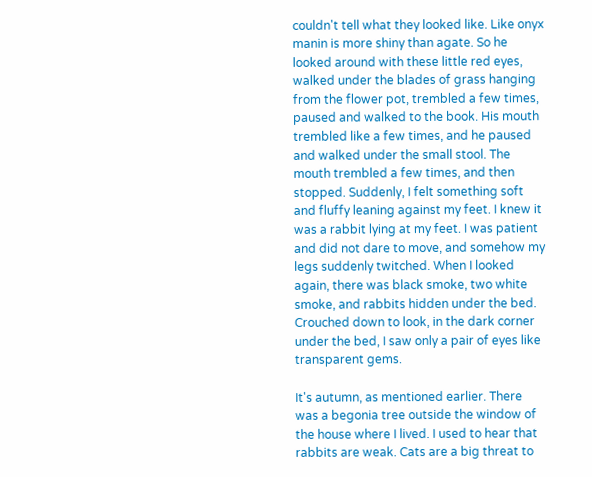couldn't tell what they looked like. Like onyx manin is more shiny than agate. So he looked around with these little red eyes, walked under the blades of grass hanging from the flower pot, trembled a few times, paused and walked to the book. His mouth trembled like a few times, and he paused and walked under the small stool. The mouth trembled a few times, and then stopped. Suddenly, I felt something soft and fluffy leaning against my feet. I knew it was a rabbit lying at my feet. I was patient and did not dare to move, and somehow my legs suddenly twitched. When I looked again, there was black smoke, two white smoke, and rabbits hidden under the bed. Crouched down to look, in the dark corner under the bed, I saw only a pair of eyes like transparent gems.

It's autumn, as mentioned earlier. There was a begonia tree outside the window of the house where I lived. I used to hear that rabbits are weak. Cats are a big threat to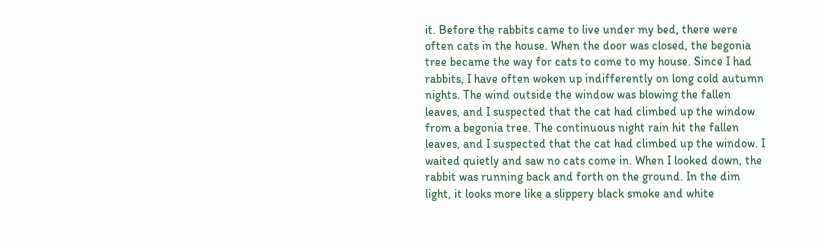it. Before the rabbits came to live under my bed, there were often cats in the house. When the door was closed, the begonia tree became the way for cats to come to my house. Since I had rabbits, I have often woken up indifferently on long cold autumn nights. The wind outside the window was blowing the fallen leaves, and I suspected that the cat had climbed up the window from a begonia tree. The continuous night rain hit the fallen leaves, and I suspected that the cat had climbed up the window. I waited quietly and saw no cats come in. When I looked down, the rabbit was running back and forth on the ground. In the dim light, it looks more like a slippery black smoke and white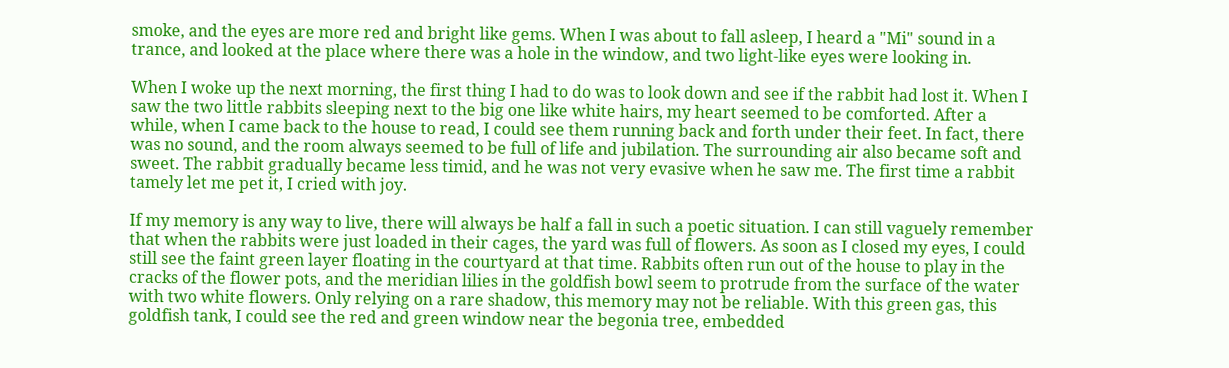smoke, and the eyes are more red and bright like gems. When I was about to fall asleep, I heard a "Mi" sound in a trance, and looked at the place where there was a hole in the window, and two light-like eyes were looking in.

When I woke up the next morning, the first thing I had to do was to look down and see if the rabbit had lost it. When I saw the two little rabbits sleeping next to the big one like white hairs, my heart seemed to be comforted. After a while, when I came back to the house to read, I could see them running back and forth under their feet. In fact, there was no sound, and the room always seemed to be full of life and jubilation. The surrounding air also became soft and sweet. The rabbit gradually became less timid, and he was not very evasive when he saw me. The first time a rabbit tamely let me pet it, I cried with joy.

If my memory is any way to live, there will always be half a fall in such a poetic situation. I can still vaguely remember that when the rabbits were just loaded in their cages, the yard was full of flowers. As soon as I closed my eyes, I could still see the faint green layer floating in the courtyard at that time. Rabbits often run out of the house to play in the cracks of the flower pots, and the meridian lilies in the goldfish bowl seem to protrude from the surface of the water with two white flowers. Only relying on a rare shadow, this memory may not be reliable. With this green gas, this goldfish tank, I could see the red and green window near the begonia tree, embedded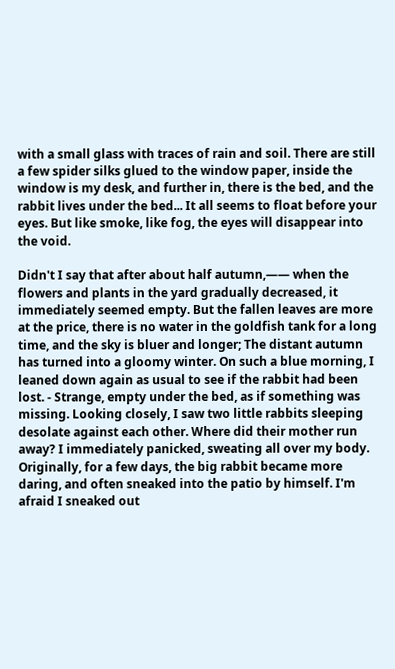with a small glass with traces of rain and soil. There are still a few spider silks glued to the window paper, inside the window is my desk, and further in, there is the bed, and the rabbit lives under the bed... It all seems to float before your eyes. But like smoke, like fog, the eyes will disappear into the void.

Didn't I say that after about half autumn,—— when the flowers and plants in the yard gradually decreased, it immediately seemed empty. But the fallen leaves are more at the price, there is no water in the goldfish tank for a long time, and the sky is bluer and longer; The distant autumn has turned into a gloomy winter. On such a blue morning, I leaned down again as usual to see if the rabbit had been lost. - Strange, empty under the bed, as if something was missing. Looking closely, I saw two little rabbits sleeping desolate against each other. Where did their mother run away? I immediately panicked, sweating all over my body. Originally, for a few days, the big rabbit became more daring, and often sneaked into the patio by himself. I'm afraid I sneaked out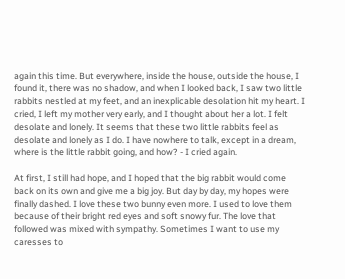again this time. But everywhere, inside the house, outside the house, I found it, there was no shadow, and when I looked back, I saw two little rabbits nestled at my feet, and an inexplicable desolation hit my heart. I cried, I left my mother very early, and I thought about her a lot. I felt desolate and lonely. It seems that these two little rabbits feel as desolate and lonely as I do. I have nowhere to talk, except in a dream, where is the little rabbit going, and how? - I cried again.

At first, I still had hope, and I hoped that the big rabbit would come back on its own and give me a big joy. But day by day, my hopes were finally dashed. I love these two bunny even more. I used to love them because of their bright red eyes and soft snowy fur. The love that followed was mixed with sympathy. Sometimes I want to use my caresses to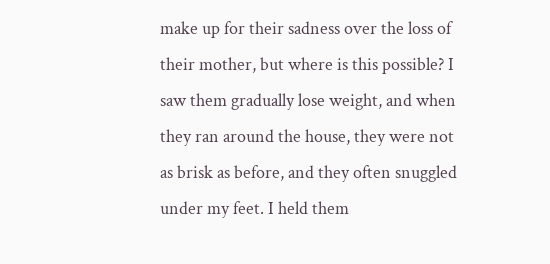make up for their sadness over the loss of their mother, but where is this possible? I saw them gradually lose weight, and when they ran around the house, they were not as brisk as before, and they often snuggled under my feet. I held them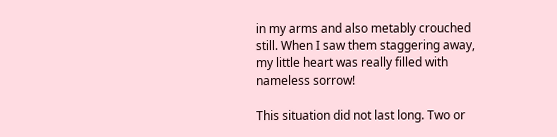in my arms and also metably crouched still. When I saw them staggering away, my little heart was really filled with nameless sorrow!

This situation did not last long. Two or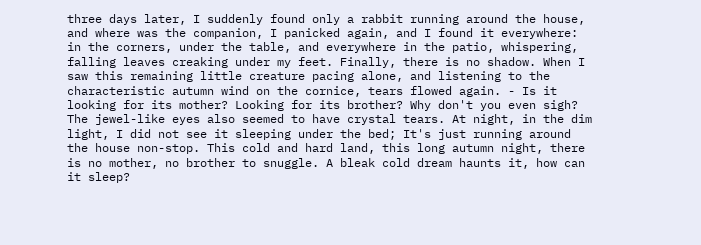three days later, I suddenly found only a rabbit running around the house, and where was the companion, I panicked again, and I found it everywhere: in the corners, under the table, and everywhere in the patio, whispering, falling leaves creaking under my feet. Finally, there is no shadow. When I saw this remaining little creature pacing alone, and listening to the characteristic autumn wind on the cornice, tears flowed again. - Is it looking for its mother? Looking for its brother? Why don't you even sigh? The jewel-like eyes also seemed to have crystal tears. At night, in the dim light, I did not see it sleeping under the bed; It's just running around the house non-stop. This cold and hard land, this long autumn night, there is no mother, no brother to snuggle. A bleak cold dream haunts it, how can it sleep?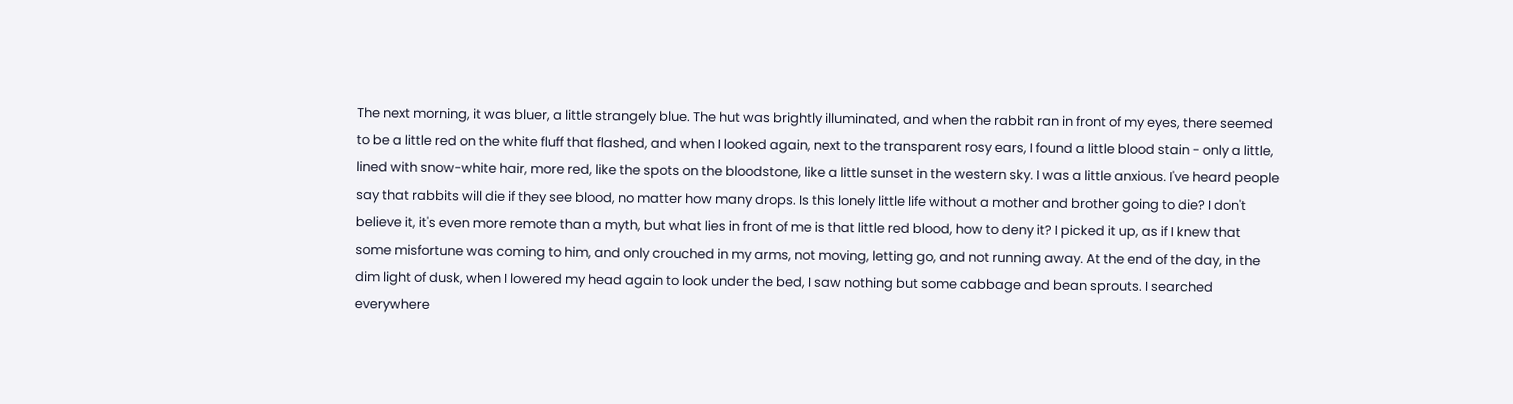The next morning, it was bluer, a little strangely blue. The hut was brightly illuminated, and when the rabbit ran in front of my eyes, there seemed to be a little red on the white fluff that flashed, and when I looked again, next to the transparent rosy ears, I found a little blood stain - only a little, lined with snow-white hair, more red, like the spots on the bloodstone, like a little sunset in the western sky. I was a little anxious. I've heard people say that rabbits will die if they see blood, no matter how many drops. Is this lonely little life without a mother and brother going to die? I don't believe it, it's even more remote than a myth, but what lies in front of me is that little red blood, how to deny it? I picked it up, as if I knew that some misfortune was coming to him, and only crouched in my arms, not moving, letting go, and not running away. At the end of the day, in the dim light of dusk, when I lowered my head again to look under the bed, I saw nothing but some cabbage and bean sprouts. I searched everywhere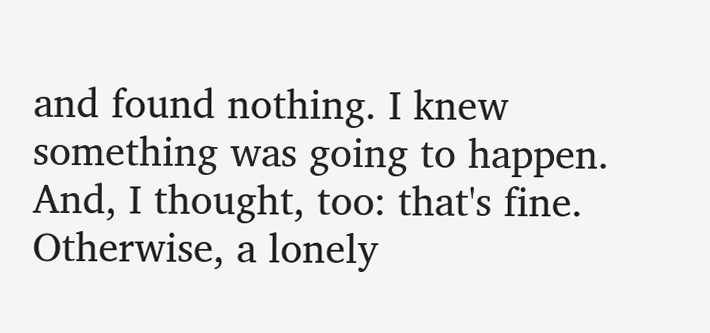and found nothing. I knew something was going to happen. And, I thought, too: that's fine. Otherwise, a lonely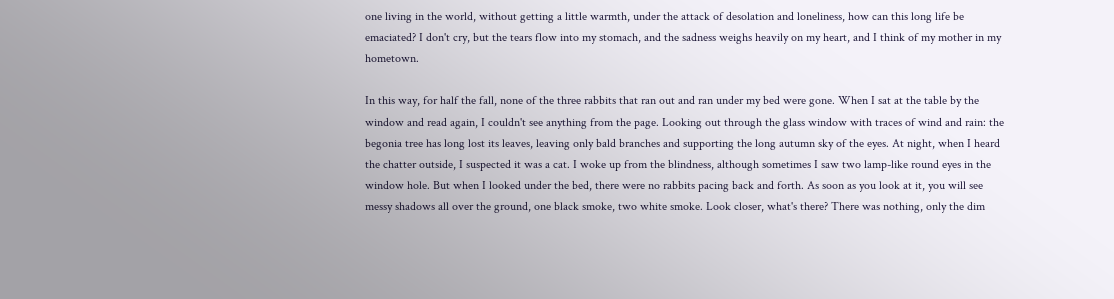one living in the world, without getting a little warmth, under the attack of desolation and loneliness, how can this long life be emaciated? I don't cry, but the tears flow into my stomach, and the sadness weighs heavily on my heart, and I think of my mother in my hometown.

In this way, for half the fall, none of the three rabbits that ran out and ran under my bed were gone. When I sat at the table by the window and read again, I couldn't see anything from the page. Looking out through the glass window with traces of wind and rain: the begonia tree has long lost its leaves, leaving only bald branches and supporting the long autumn sky of the eyes. At night, when I heard the chatter outside, I suspected it was a cat. I woke up from the blindness, although sometimes I saw two lamp-like round eyes in the window hole. But when I looked under the bed, there were no rabbits pacing back and forth. As soon as you look at it, you will see messy shadows all over the ground, one black smoke, two white smoke. Look closer, what's there? There was nothing, only the dim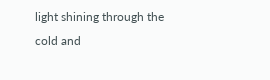light shining through the cold and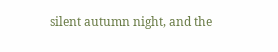silent autumn night, and the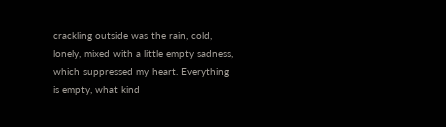crackling outside was the rain, cold, lonely, mixed with a little empty sadness, which suppressed my heart. Everything is empty, what kind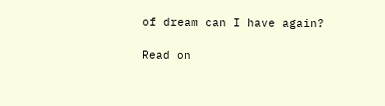of dream can I have again?

Read on